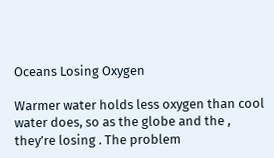Oceans Losing Oxygen

Warmer water holds less oxygen than cool water does, so as the globe and the , they’re losing . The problem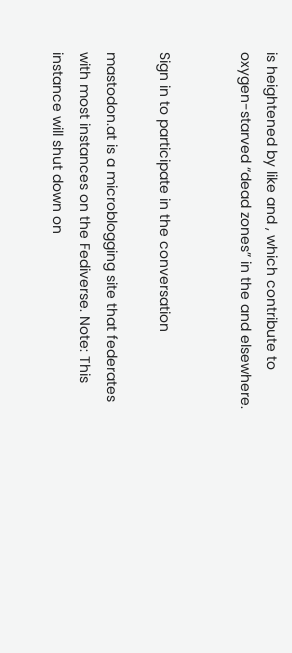is heightened by like and , which contribute to oxygen-starved “dead zones” in the and elsewhere.


Sign in to participate in the conversation

mastodon.at is a microblogging site that federates with most instances on the Fediverse. Note: This instance will shut down on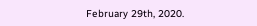February 29th, 2020.